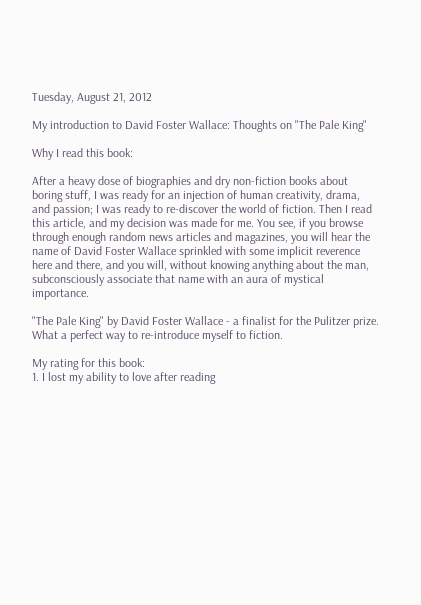Tuesday, August 21, 2012

My introduction to David Foster Wallace: Thoughts on "The Pale King"

Why I read this book:

After a heavy dose of biographies and dry non-fiction books about boring stuff, I was ready for an injection of human creativity, drama, and passion; I was ready to re-discover the world of fiction. Then I read this article, and my decision was made for me. You see, if you browse through enough random news articles and magazines, you will hear the name of David Foster Wallace sprinkled with some implicit reverence here and there, and you will, without knowing anything about the man, subconsciously associate that name with an aura of mystical importance.

"The Pale King" by David Foster Wallace - a finalist for the Pulitzer prize. What a perfect way to re-introduce myself to fiction.

My rating for this book:
1. I lost my ability to love after reading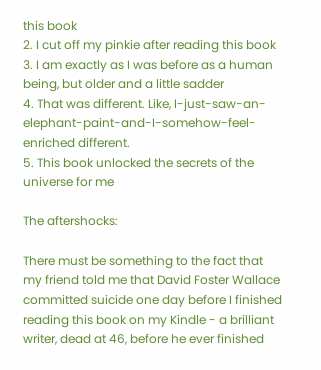this book
2. I cut off my pinkie after reading this book
3. I am exactly as I was before as a human being, but older and a little sadder
4. That was different. Like, I-just-saw-an-elephant-paint-and-I-somehow-feel-enriched different.
5. This book unlocked the secrets of the universe for me

The aftershocks:

There must be something to the fact that my friend told me that David Foster Wallace committed suicide one day before I finished reading this book on my Kindle - a brilliant writer, dead at 46, before he ever finished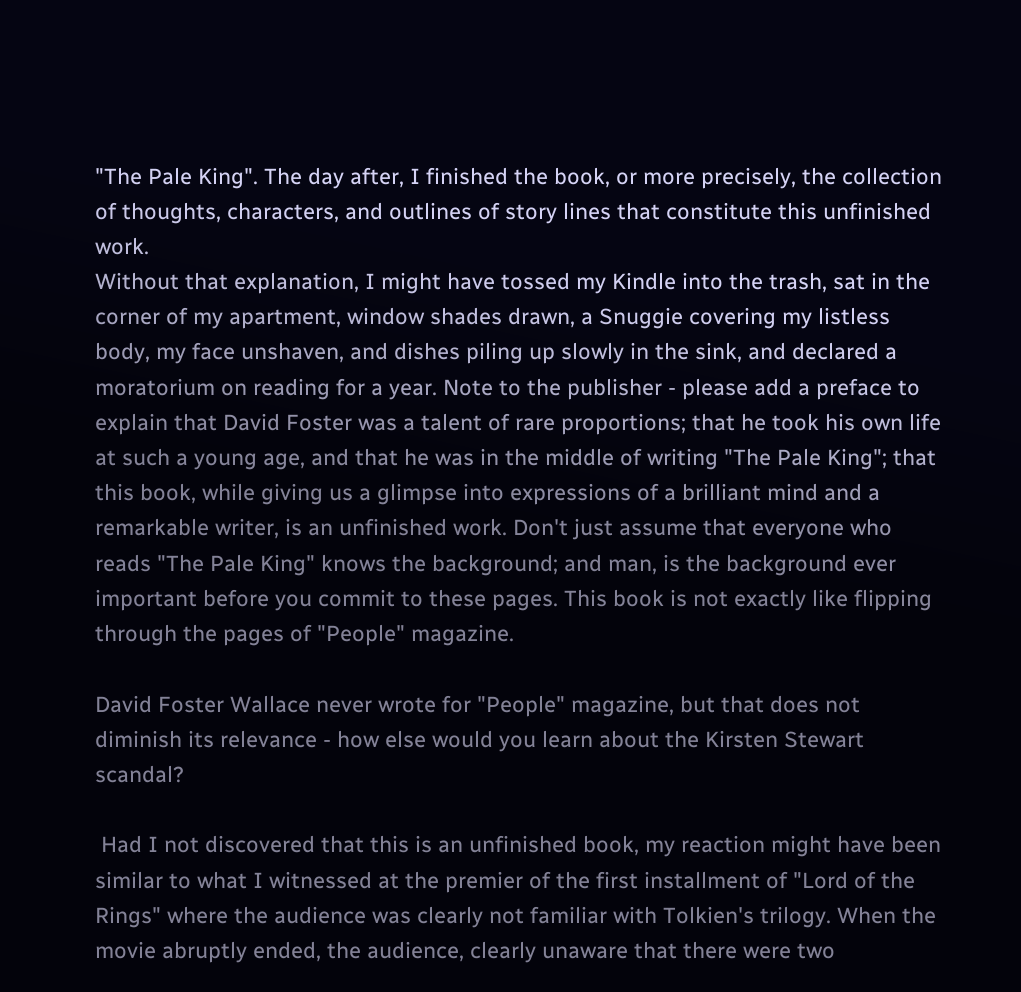"The Pale King". The day after, I finished the book, or more precisely, the collection of thoughts, characters, and outlines of story lines that constitute this unfinished work.
Without that explanation, I might have tossed my Kindle into the trash, sat in the corner of my apartment, window shades drawn, a Snuggie covering my listless body, my face unshaven, and dishes piling up slowly in the sink, and declared a moratorium on reading for a year. Note to the publisher - please add a preface to explain that David Foster was a talent of rare proportions; that he took his own life at such a young age, and that he was in the middle of writing "The Pale King"; that this book, while giving us a glimpse into expressions of a brilliant mind and a remarkable writer, is an unfinished work. Don't just assume that everyone who reads "The Pale King" knows the background; and man, is the background ever important before you commit to these pages. This book is not exactly like flipping through the pages of "People" magazine.

David Foster Wallace never wrote for "People" magazine, but that does not diminish its relevance - how else would you learn about the Kirsten Stewart scandal?

 Had I not discovered that this is an unfinished book, my reaction might have been similar to what I witnessed at the premier of the first installment of "Lord of the Rings" where the audience was clearly not familiar with Tolkien's trilogy. When the movie abruptly ended, the audience, clearly unaware that there were two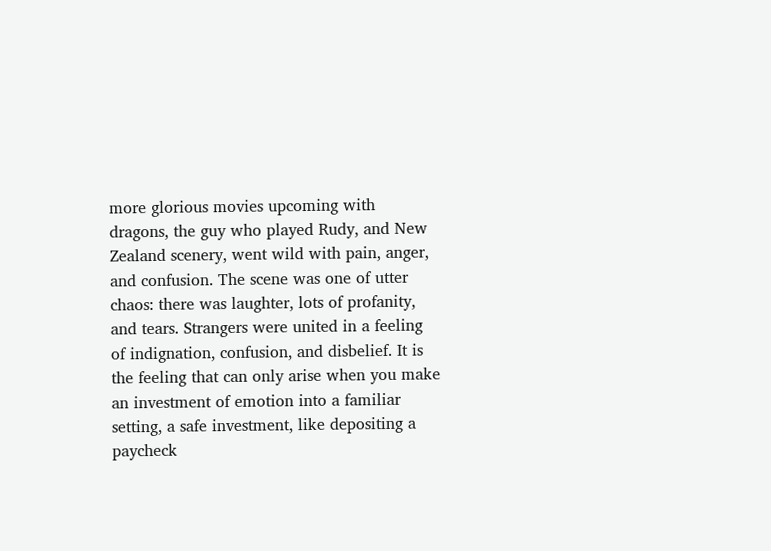more glorious movies upcoming with dragons, the guy who played Rudy, and New Zealand scenery, went wild with pain, anger, and confusion. The scene was one of utter chaos: there was laughter, lots of profanity, and tears. Strangers were united in a feeling of indignation, confusion, and disbelief. It is the feeling that can only arise when you make an investment of emotion into a familiar setting, a safe investment, like depositing a paycheck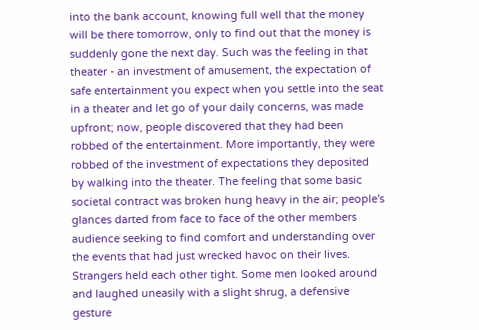into the bank account, knowing full well that the money will be there tomorrow, only to find out that the money is suddenly gone the next day. Such was the feeling in that theater - an investment of amusement, the expectation of safe entertainment you expect when you settle into the seat in a theater and let go of your daily concerns, was made upfront; now, people discovered that they had been robbed of the entertainment. More importantly, they were robbed of the investment of expectations they deposited by walking into the theater. The feeling that some basic societal contract was broken hung heavy in the air; people's glances darted from face to face of the other members audience seeking to find comfort and understanding over the events that had just wrecked havoc on their lives. Strangers held each other tight. Some men looked around and laughed uneasily with a slight shrug, a defensive gesture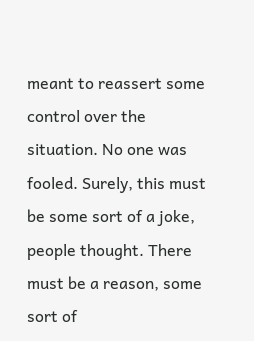meant to reassert some control over the situation. No one was fooled. Surely, this must be some sort of a joke, people thought. There must be a reason, some sort of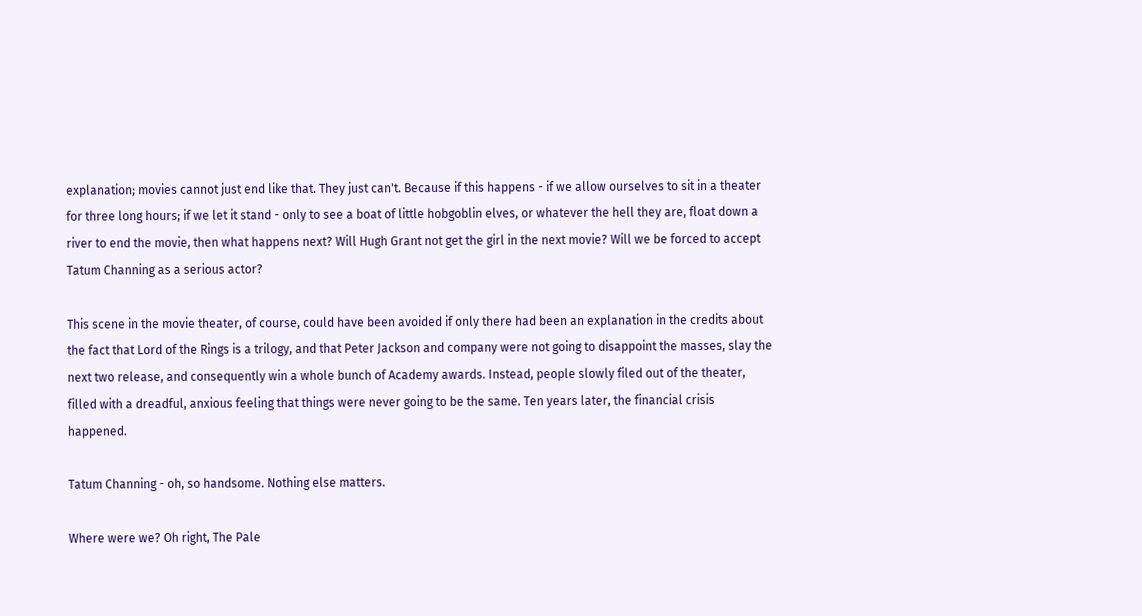explanation; movies cannot just end like that. They just can't. Because if this happens - if we allow ourselves to sit in a theater for three long hours; if we let it stand - only to see a boat of little hobgoblin elves, or whatever the hell they are, float down a river to end the movie, then what happens next? Will Hugh Grant not get the girl in the next movie? Will we be forced to accept Tatum Channing as a serious actor?

This scene in the movie theater, of course, could have been avoided if only there had been an explanation in the credits about the fact that Lord of the Rings is a trilogy, and that Peter Jackson and company were not going to disappoint the masses, slay the next two release, and consequently win a whole bunch of Academy awards. Instead, people slowly filed out of the theater, filled with a dreadful, anxious feeling that things were never going to be the same. Ten years later, the financial crisis happened.

Tatum Channing - oh, so handsome. Nothing else matters.

Where were we? Oh right, The Pale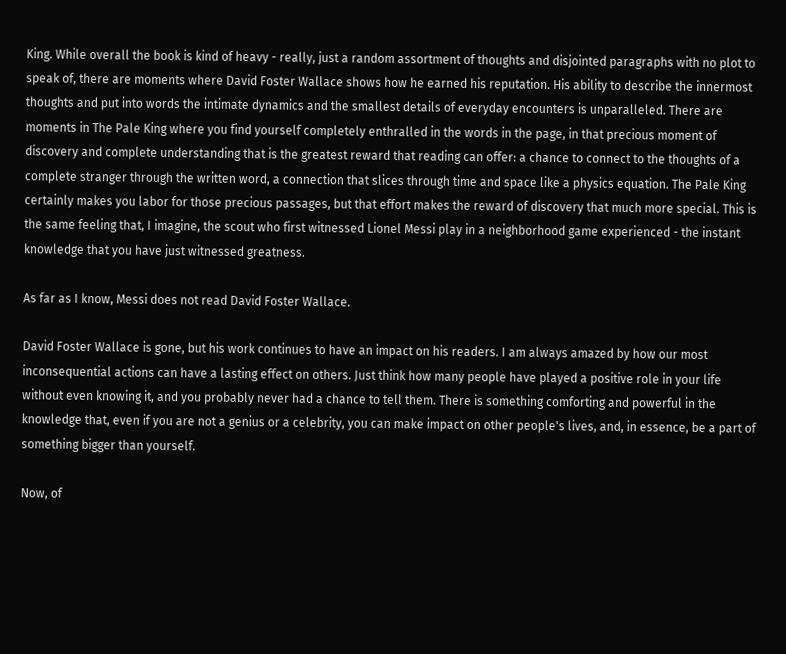King. While overall the book is kind of heavy - really, just a random assortment of thoughts and disjointed paragraphs with no plot to speak of, there are moments where David Foster Wallace shows how he earned his reputation. His ability to describe the innermost thoughts and put into words the intimate dynamics and the smallest details of everyday encounters is unparalleled. There are moments in The Pale King where you find yourself completely enthralled in the words in the page, in that precious moment of discovery and complete understanding that is the greatest reward that reading can offer: a chance to connect to the thoughts of a complete stranger through the written word, a connection that slices through time and space like a physics equation. The Pale King certainly makes you labor for those precious passages, but that effort makes the reward of discovery that much more special. This is the same feeling that, I imagine, the scout who first witnessed Lionel Messi play in a neighborhood game experienced - the instant knowledge that you have just witnessed greatness.

As far as I know, Messi does not read David Foster Wallace.

David Foster Wallace is gone, but his work continues to have an impact on his readers. I am always amazed by how our most inconsequential actions can have a lasting effect on others. Just think how many people have played a positive role in your life without even knowing it, and you probably never had a chance to tell them. There is something comforting and powerful in the knowledge that, even if you are not a genius or a celebrity, you can make impact on other people's lives, and, in essence, be a part of something bigger than yourself.

Now, of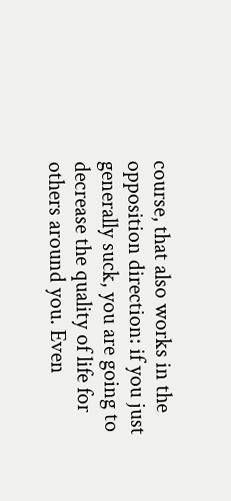course, that also works in the opposition direction: if you just generally suck, you are going to decrease the quality of life for others around you. Even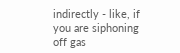indirectly - like, if you are siphoning off gas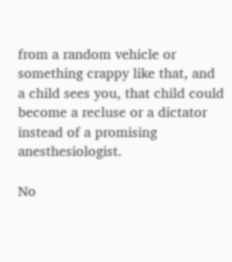from a random vehicle or something crappy like that, and a child sees you, that child could become a recluse or a dictator instead of a promising anesthesiologist.

No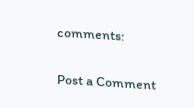comments:

Post a Comment